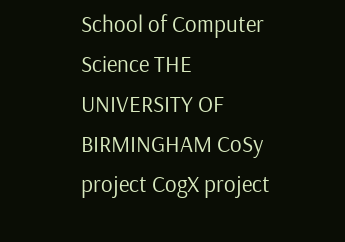School of Computer Science THE UNIVERSITY OF BIRMINGHAM CoSy project CogX project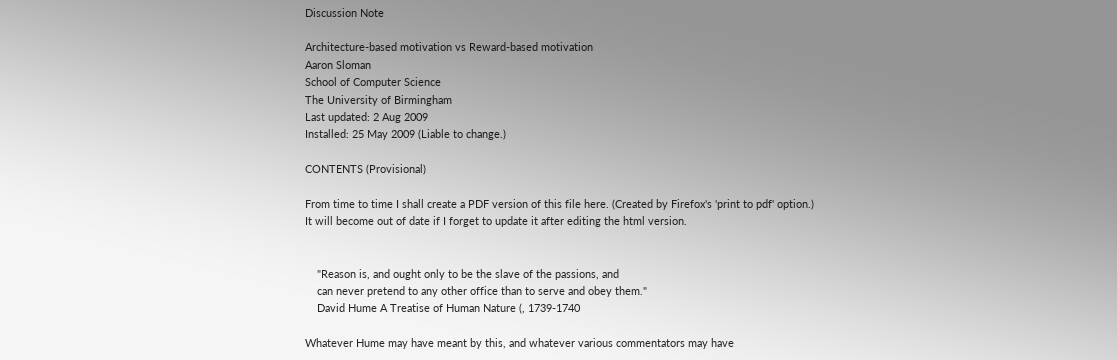Discussion Note

Architecture-based motivation vs Reward-based motivation
Aaron Sloman
School of Computer Science
The University of Birmingham
Last updated: 2 Aug 2009
Installed: 25 May 2009 (Liable to change.)

CONTENTS (Provisional)

From time to time I shall create a PDF version of this file here. (Created by Firefox's 'print to pdf' option.)
It will become out of date if I forget to update it after editing the html version.


    "Reason is, and ought only to be the slave of the passions, and
    can never pretend to any other office than to serve and obey them."
    David Hume A Treatise of Human Nature (, 1739-1740

Whatever Hume may have meant by this, and whatever various commentators may have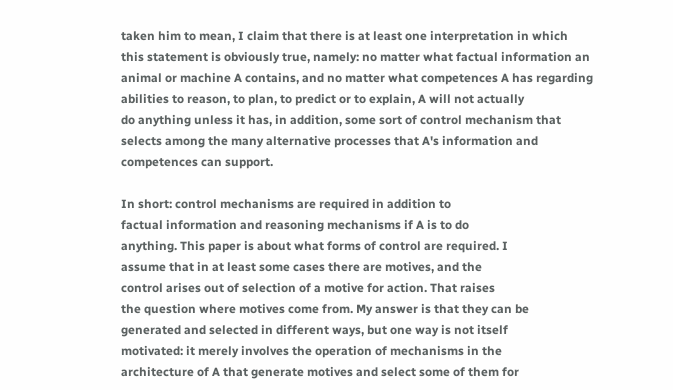taken him to mean, I claim that there is at least one interpretation in which
this statement is obviously true, namely: no matter what factual information an
animal or machine A contains, and no matter what competences A has regarding
abilities to reason, to plan, to predict or to explain, A will not actually
do anything unless it has, in addition, some sort of control mechanism that
selects among the many alternative processes that A's information and
competences can support.

In short: control mechanisms are required in addition to
factual information and reasoning mechanisms if A is to do
anything. This paper is about what forms of control are required. I
assume that in at least some cases there are motives, and the
control arises out of selection of a motive for action. That raises
the question where motives come from. My answer is that they can be
generated and selected in different ways, but one way is not itself
motivated: it merely involves the operation of mechanisms in the
architecture of A that generate motives and select some of them for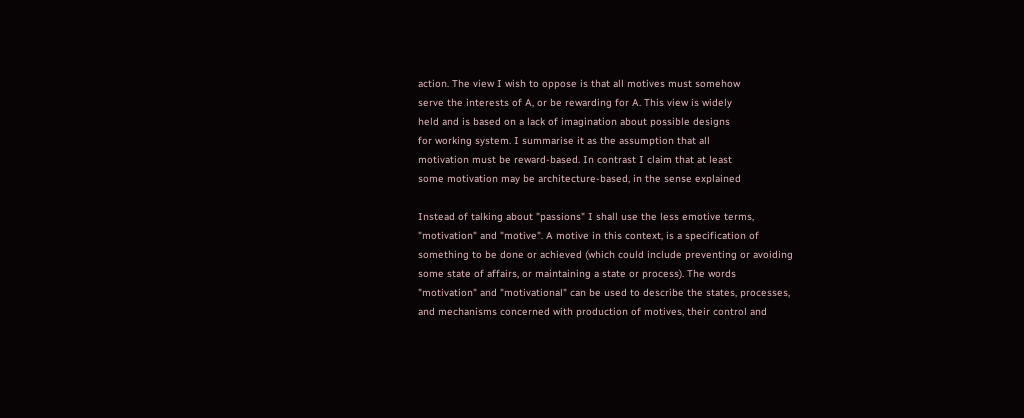action. The view I wish to oppose is that all motives must somehow
serve the interests of A, or be rewarding for A. This view is widely
held and is based on a lack of imagination about possible designs
for working system. I summarise it as the assumption that all
motivation must be reward-based. In contrast I claim that at least
some motivation may be architecture-based, in the sense explained

Instead of talking about "passions" I shall use the less emotive terms,
"motivation" and "motive". A motive in this context, is a specification of
something to be done or achieved (which could include preventing or avoiding
some state of affairs, or maintaining a state or process). The words
"motivation" and "motivational" can be used to describe the states, processes,
and mechanisms concerned with production of motives, their control and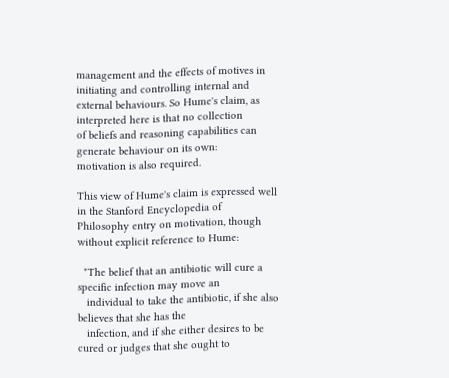management and the effects of motives in initiating and controlling internal and
external behaviours. So Hume's claim, as interpreted here is that no collection
of beliefs and reasoning capabilities can generate behaviour on its own:
motivation is also required.

This view of Hume's claim is expressed well in the Stanford Encyclopedia of
Philosophy entry on motivation, though without explicit reference to Hume:

  "The belief that an antibiotic will cure a specific infection may move an
   individual to take the antibiotic, if she also believes that she has the
   infection, and if she either desires to be cured or judges that she ought to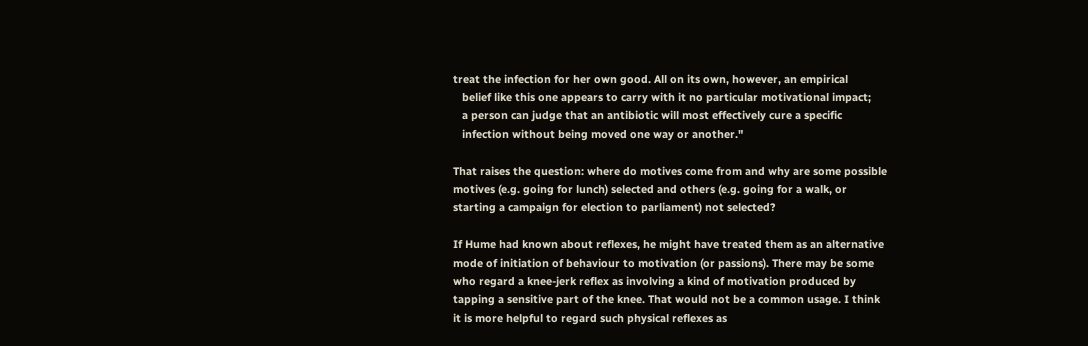treat the infection for her own good. All on its own, however, an empirical
   belief like this one appears to carry with it no particular motivational impact;
   a person can judge that an antibiotic will most effectively cure a specific
   infection without being moved one way or another."

That raises the question: where do motives come from and why are some possible
motives (e.g. going for lunch) selected and others (e.g. going for a walk, or
starting a campaign for election to parliament) not selected?

If Hume had known about reflexes, he might have treated them as an alternative
mode of initiation of behaviour to motivation (or passions). There may be some
who regard a knee-jerk reflex as involving a kind of motivation produced by
tapping a sensitive part of the knee. That would not be a common usage. I think
it is more helpful to regard such physical reflexes as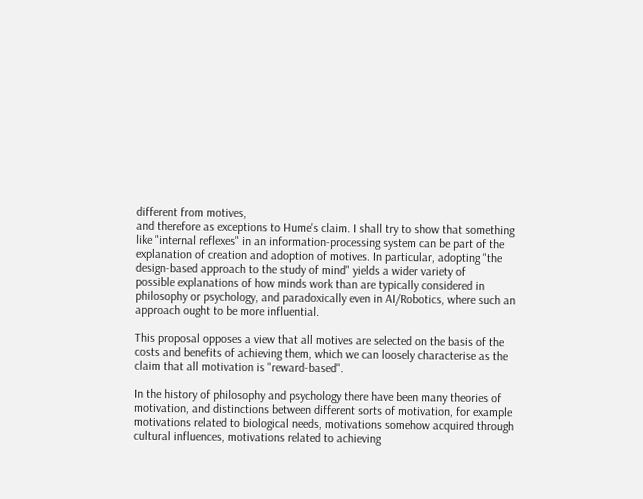different from motives,
and therefore as exceptions to Hume's claim. I shall try to show that something
like "internal reflexes" in an information-processing system can be part of the
explanation of creation and adoption of motives. In particular, adopting "the
design-based approach to the study of mind" yields a wider variety of
possible explanations of how minds work than are typically considered in
philosophy or psychology, and paradoxically even in AI/Robotics, where such an
approach ought to be more influential.

This proposal opposes a view that all motives are selected on the basis of the
costs and benefits of achieving them, which we can loosely characterise as the
claim that all motivation is "reward-based".

In the history of philosophy and psychology there have been many theories of
motivation, and distinctions between different sorts of motivation, for example
motivations related to biological needs, motivations somehow acquired through
cultural influences, motivations related to achieving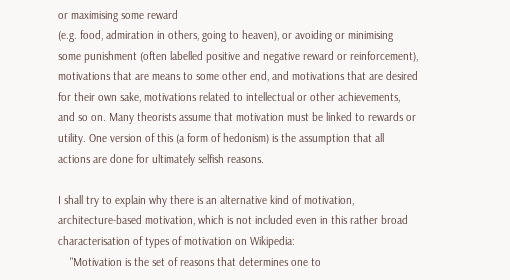or maximising some reward
(e.g. food, admiration in others, going to heaven), or avoiding or minimising
some punishment (often labelled positive and negative reward or reinforcement),
motivations that are means to some other end, and motivations that are desired
for their own sake, motivations related to intellectual or other achievements,
and so on. Many theorists assume that motivation must be linked to rewards or
utility. One version of this (a form of hedonism) is the assumption that all
actions are done for ultimately selfish reasons.

I shall try to explain why there is an alternative kind of motivation,
architecture-based motivation, which is not included even in this rather broad
characterisation of types of motivation on Wikipedia:
    "Motivation is the set of reasons that determines one to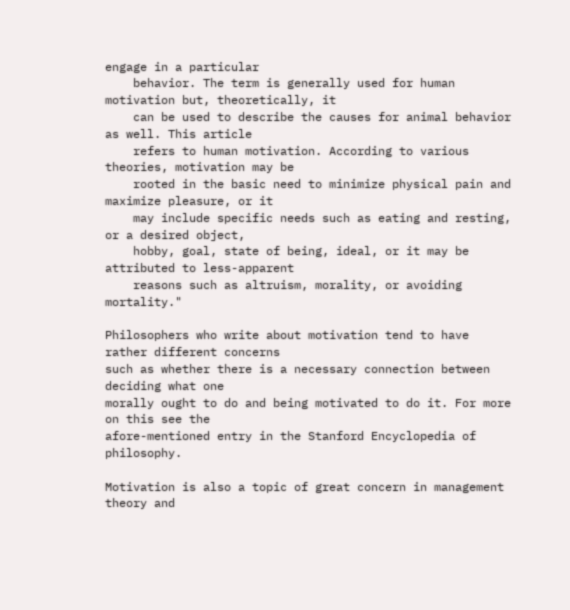engage in a particular
    behavior. The term is generally used for human motivation but, theoretically, it
    can be used to describe the causes for animal behavior as well. This article
    refers to human motivation. According to various theories, motivation may be
    rooted in the basic need to minimize physical pain and maximize pleasure, or it
    may include specific needs such as eating and resting, or a desired object,
    hobby, goal, state of being, ideal, or it may be attributed to less-apparent
    reasons such as altruism, morality, or avoiding mortality."

Philosophers who write about motivation tend to have rather different concerns
such as whether there is a necessary connection between deciding what one
morally ought to do and being motivated to do it. For more on this see the
afore-mentioned entry in the Stanford Encyclopedia of philosophy.

Motivation is also a topic of great concern in management theory and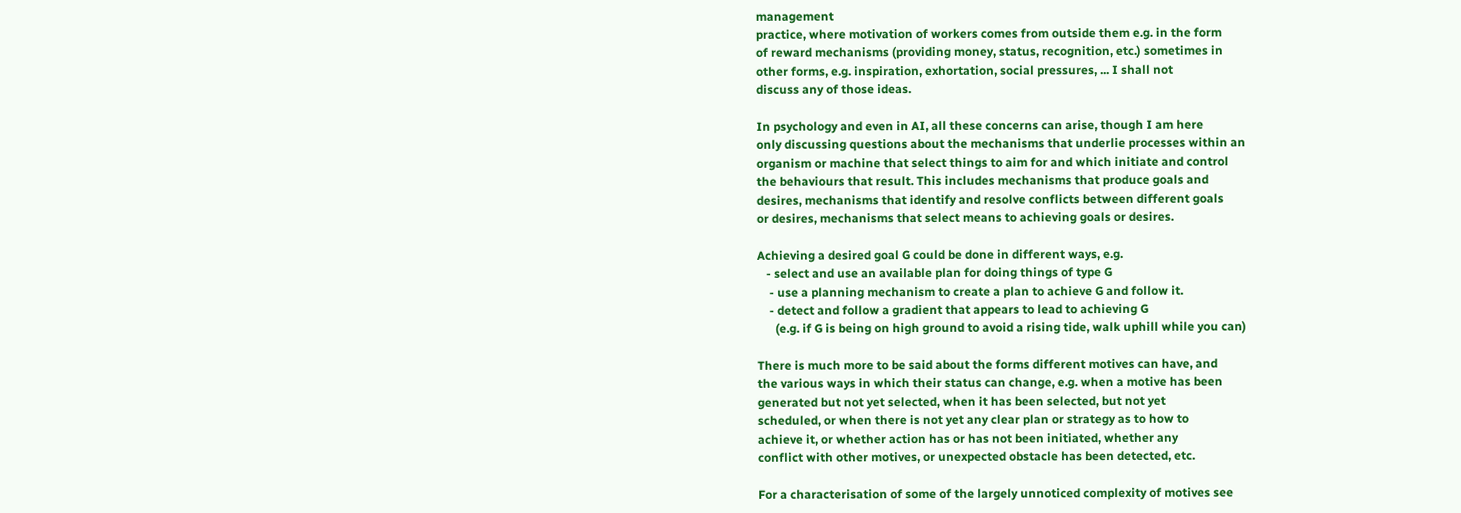management
practice, where motivation of workers comes from outside them e.g. in the form
of reward mechanisms (providing money, status, recognition, etc.) sometimes in
other forms, e.g. inspiration, exhortation, social pressures, ... I shall not
discuss any of those ideas.

In psychology and even in AI, all these concerns can arise, though I am here
only discussing questions about the mechanisms that underlie processes within an
organism or machine that select things to aim for and which initiate and control
the behaviours that result. This includes mechanisms that produce goals and
desires, mechanisms that identify and resolve conflicts between different goals
or desires, mechanisms that select means to achieving goals or desires.

Achieving a desired goal G could be done in different ways, e.g.
   - select and use an available plan for doing things of type G
    - use a planning mechanism to create a plan to achieve G and follow it.
    - detect and follow a gradient that appears to lead to achieving G
      (e.g. if G is being on high ground to avoid a rising tide, walk uphill while you can)

There is much more to be said about the forms different motives can have, and
the various ways in which their status can change, e.g. when a motive has been
generated but not yet selected, when it has been selected, but not yet
scheduled, or when there is not yet any clear plan or strategy as to how to
achieve it, or whether action has or has not been initiated, whether any
conflict with other motives, or unexpected obstacle has been detected, etc.

For a characterisation of some of the largely unnoticed complexity of motives see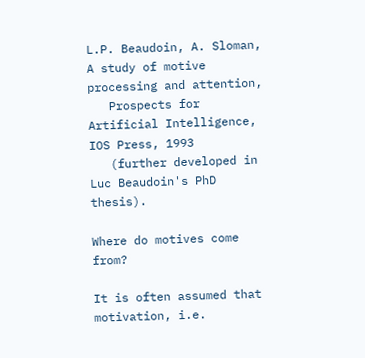L.P. Beaudoin, A. Sloman, A study of motive processing and attention,
   Prospects for Artificial Intelligence, IOS Press, 1993
   (further developed in Luc Beaudoin's PhD thesis).

Where do motives come from?

It is often assumed that motivation, i.e.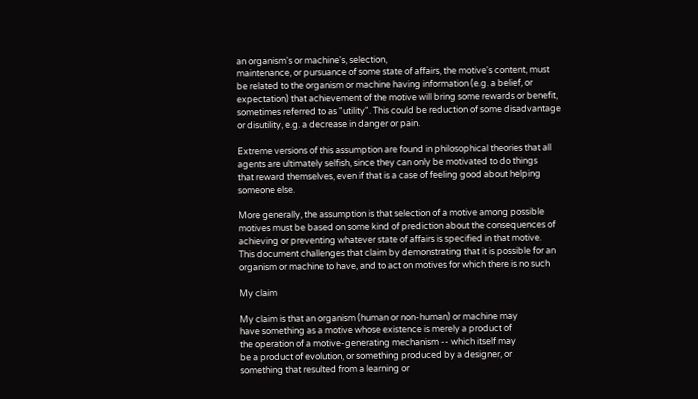an organism's or machine's, selection,
maintenance, or pursuance of some state of affairs, the motive's content, must
be related to the organism or machine having information (e.g. a belief, or
expectation) that achievement of the motive will bring some rewards or benefit,
sometimes referred to as "utility". This could be reduction of some disadvantage
or disutility, e.g. a decrease in danger or pain.

Extreme versions of this assumption are found in philosophical theories that all
agents are ultimately selfish, since they can only be motivated to do things
that reward themselves, even if that is a case of feeling good about helping
someone else.

More generally, the assumption is that selection of a motive among possible
motives must be based on some kind of prediction about the consequences of
achieving or preventing whatever state of affairs is specified in that motive.
This document challenges that claim by demonstrating that it is possible for an
organism or machine to have, and to act on motives for which there is no such

My claim

My claim is that an organism (human or non-human) or machine may
have something as a motive whose existence is merely a product of
the operation of a motive-generating mechanism -- which itself may
be a product of evolution, or something produced by a designer, or
something that resulted from a learning or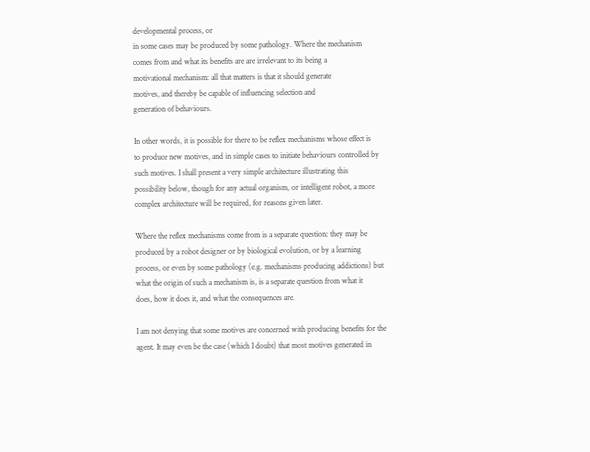developmental process, or
in some cases may be produced by some pathology. Where the mechanism
comes from and what its benefits are are irrelevant to its being a
motivational mechanism: all that matters is that it should generate
motives, and thereby be capable of influencing selection and
generation of behaviours.

In other words, it is possible for there to be reflex mechanisms whose effect is
to produce new motives, and in simple cases to initiate behaviours controlled by
such motives. I shall present a very simple architecture illustrating this
possibility below, though for any actual organism, or intelligent robot, a more
complex architecture will be required, for reasons given later.

Where the reflex mechanisms come from is a separate question: they may be
produced by a robot designer or by biological evolution, or by a learning
process, or even by some pathology (e.g. mechanisms producing addictions) but
what the origin of such a mechanism is, is a separate question from what it
does, how it does it, and what the consequences are.

I am not denying that some motives are concerned with producing benefits for the
agent. It may even be the case (which I doubt) that most motives generated in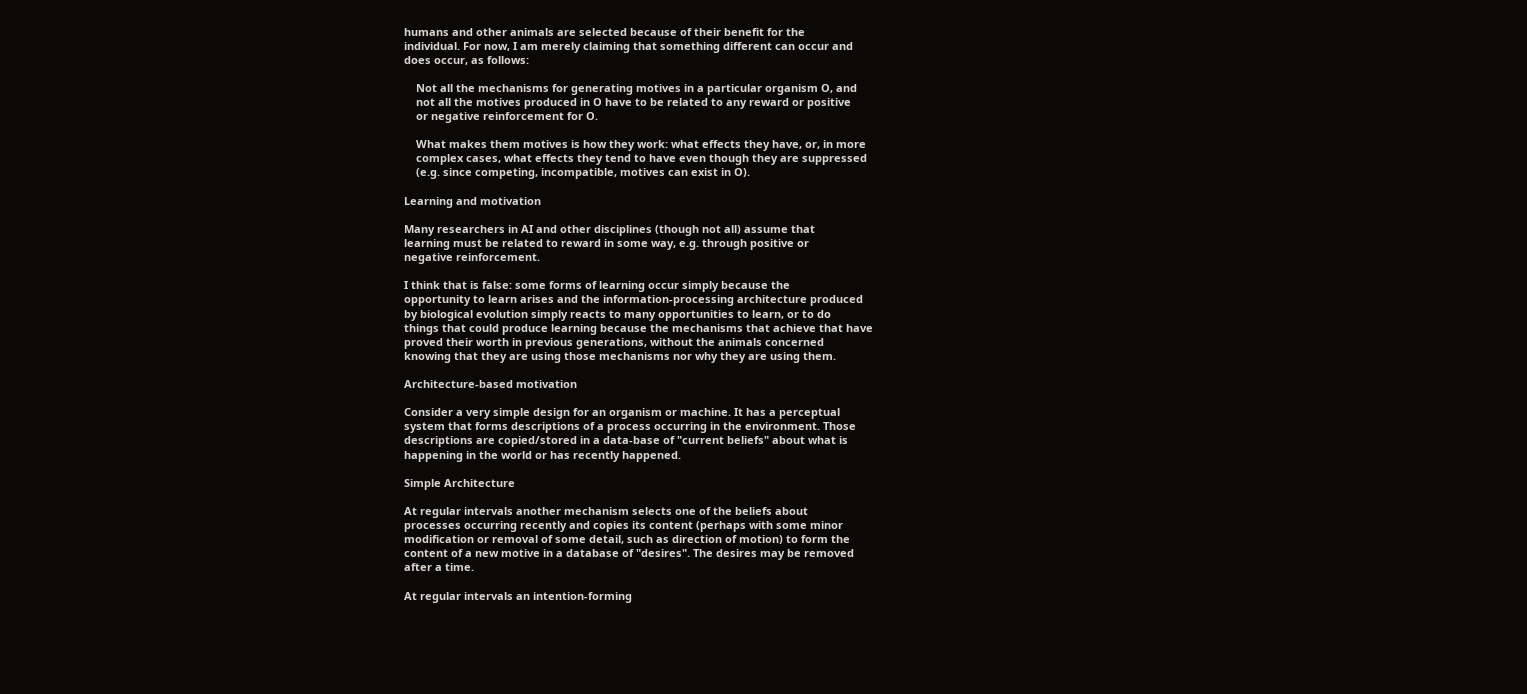humans and other animals are selected because of their benefit for the
individual. For now, I am merely claiming that something different can occur and
does occur, as follows:

    Not all the mechanisms for generating motives in a particular organism O, and
    not all the motives produced in O have to be related to any reward or positive
    or negative reinforcement for O.

    What makes them motives is how they work: what effects they have, or, in more
    complex cases, what effects they tend to have even though they are suppressed
    (e.g. since competing, incompatible, motives can exist in O).

Learning and motivation

Many researchers in AI and other disciplines (though not all) assume that
learning must be related to reward in some way, e.g. through positive or
negative reinforcement.

I think that is false: some forms of learning occur simply because the
opportunity to learn arises and the information-processing architecture produced
by biological evolution simply reacts to many opportunities to learn, or to do
things that could produce learning because the mechanisms that achieve that have
proved their worth in previous generations, without the animals concerned
knowing that they are using those mechanisms nor why they are using them.

Architecture-based motivation

Consider a very simple design for an organism or machine. It has a perceptual
system that forms descriptions of a process occurring in the environment. Those
descriptions are copied/stored in a data-base of "current beliefs" about what is
happening in the world or has recently happened.

Simple Architecture

At regular intervals another mechanism selects one of the beliefs about
processes occurring recently and copies its content (perhaps with some minor
modification or removal of some detail, such as direction of motion) to form the
content of a new motive in a database of "desires". The desires may be removed
after a time.

At regular intervals an intention-forming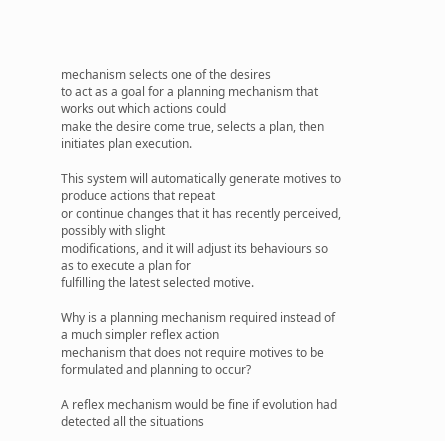mechanism selects one of the desires
to act as a goal for a planning mechanism that works out which actions could
make the desire come true, selects a plan, then initiates plan execution.

This system will automatically generate motives to produce actions that repeat
or continue changes that it has recently perceived, possibly with slight
modifications, and it will adjust its behaviours so as to execute a plan for
fulfilling the latest selected motive.

Why is a planning mechanism required instead of a much simpler reflex action
mechanism that does not require motives to be formulated and planning to occur?

A reflex mechanism would be fine if evolution had detected all the situations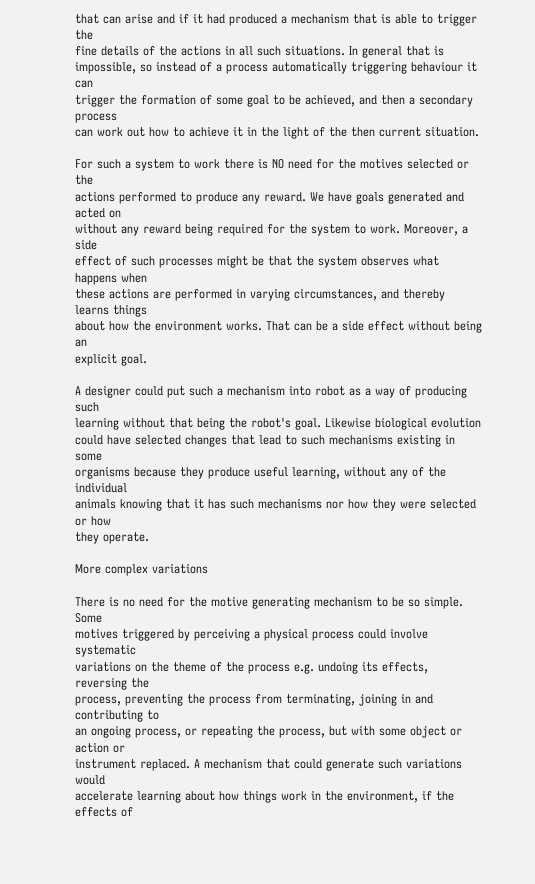that can arise and if it had produced a mechanism that is able to trigger the
fine details of the actions in all such situations. In general that is
impossible, so instead of a process automatically triggering behaviour it can
trigger the formation of some goal to be achieved, and then a secondary process
can work out how to achieve it in the light of the then current situation.

For such a system to work there is NO need for the motives selected or the
actions performed to produce any reward. We have goals generated and acted on
without any reward being required for the system to work. Moreover, a side
effect of such processes might be that the system observes what happens when
these actions are performed in varying circumstances, and thereby learns things
about how the environment works. That can be a side effect without being an
explicit goal.

A designer could put such a mechanism into robot as a way of producing such
learning without that being the robot's goal. Likewise biological evolution
could have selected changes that lead to such mechanisms existing in some
organisms because they produce useful learning, without any of the individual
animals knowing that it has such mechanisms nor how they were selected or how
they operate.

More complex variations

There is no need for the motive generating mechanism to be so simple. Some
motives triggered by perceiving a physical process could involve systematic
variations on the theme of the process e.g. undoing its effects, reversing the
process, preventing the process from terminating, joining in and contributing to
an ongoing process, or repeating the process, but with some object or action or
instrument replaced. A mechanism that could generate such variations would
accelerate learning about how things work in the environment, if the effects of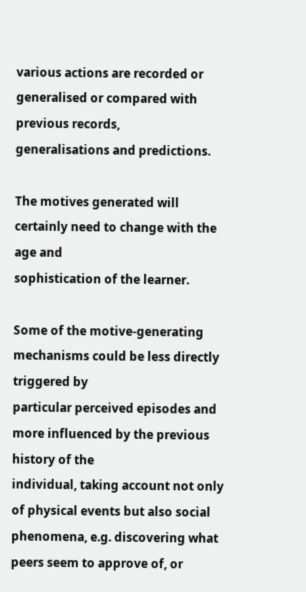various actions are recorded or generalised or compared with previous records,
generalisations and predictions.

The motives generated will certainly need to change with the age and
sophistication of the learner.

Some of the motive-generating mechanisms could be less directly triggered by
particular perceived episodes and more influenced by the previous history of the
individual, taking account not only of physical events but also social
phenomena, e.g. discovering what peers seem to approve of, or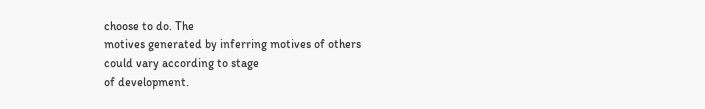choose to do. The
motives generated by inferring motives of others could vary according to stage
of development.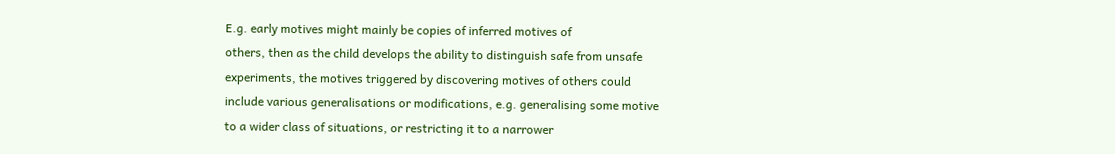E.g. early motives might mainly be copies of inferred motives of
others, then as the child develops the ability to distinguish safe from unsafe
experiments, the motives triggered by discovering motives of others could
include various generalisations or modifications, e.g. generalising some motive
to a wider class of situations, or restricting it to a narrower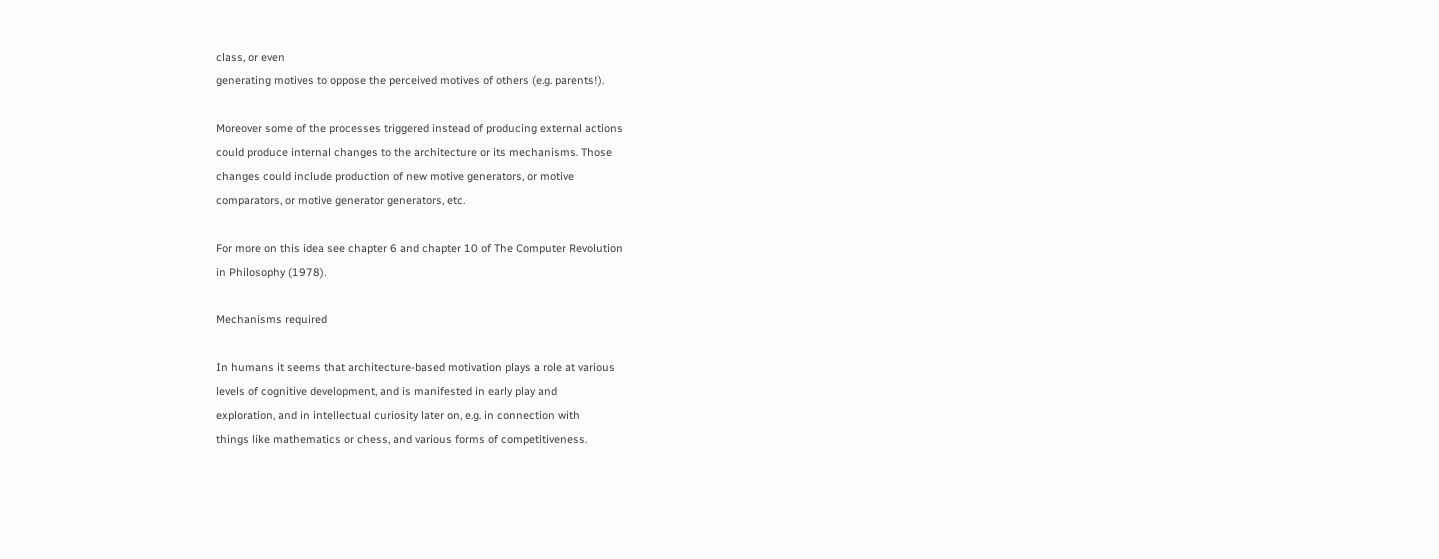class, or even
generating motives to oppose the perceived motives of others (e.g. parents!).

Moreover some of the processes triggered instead of producing external actions
could produce internal changes to the architecture or its mechanisms. Those
changes could include production of new motive generators, or motive
comparators, or motive generator generators, etc.

For more on this idea see chapter 6 and chapter 10 of The Computer Revolution
in Philosophy (1978).

Mechanisms required

In humans it seems that architecture-based motivation plays a role at various
levels of cognitive development, and is manifested in early play and
exploration, and in intellectual curiosity later on, e.g. in connection with
things like mathematics or chess, and various forms of competitiveness.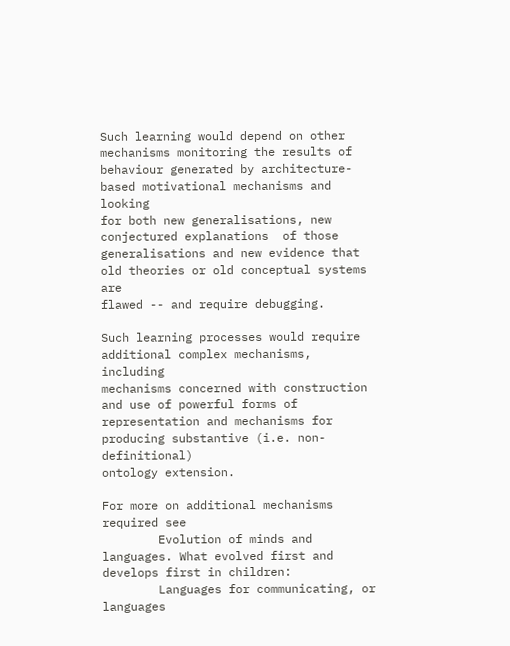Such learning would depend on other mechanisms monitoring the results of
behaviour generated by architecture-based motivational mechanisms and looking
for both new generalisations, new conjectured explanations  of those
generalisations and new evidence that old theories or old conceptual systems are
flawed -- and require debugging.

Such learning processes would require additional complex mechanisms, including
mechanisms concerned with construction and use of powerful forms of
representation and mechanisms for producing substantive (i.e. non-definitional)
ontology extension.

For more on additional mechanisms required see
        Evolution of minds and languages. What evolved first and develops first in children:
        Languages for communicating, or languages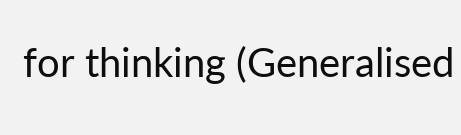for thinking (Generalised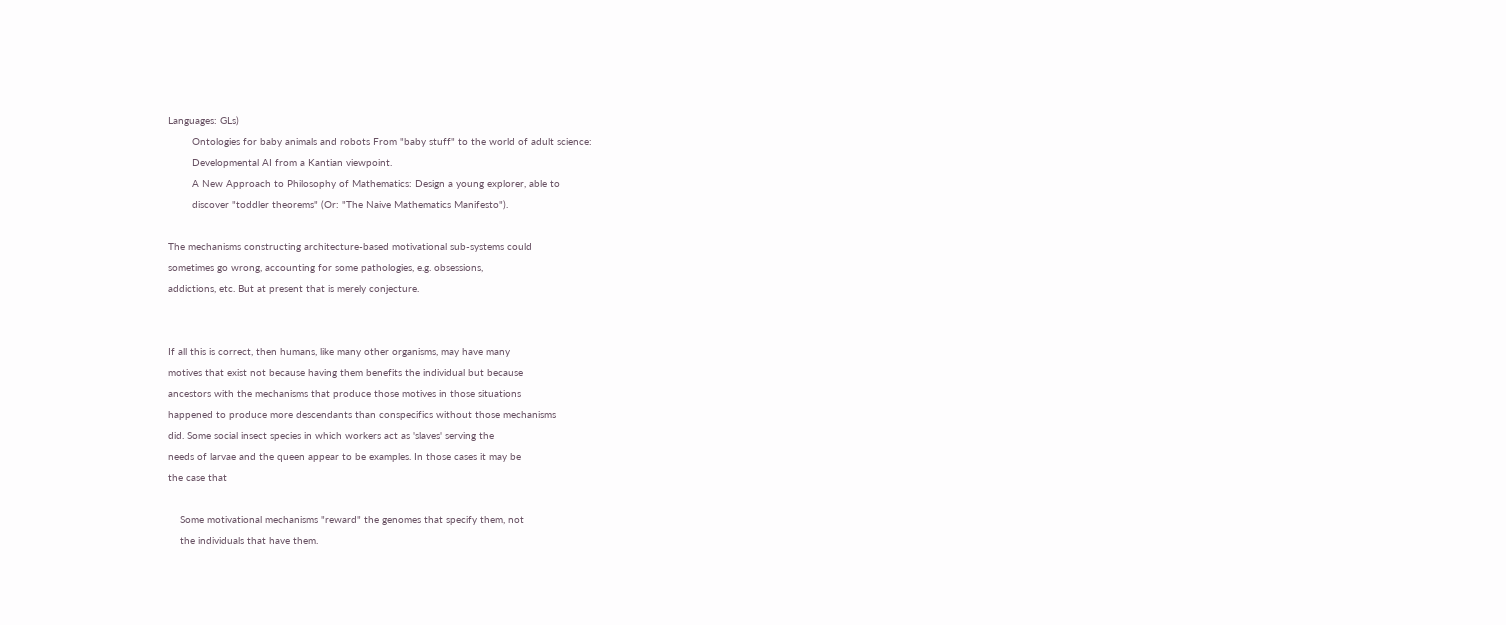Languages: GLs)
        Ontologies for baby animals and robots From "baby stuff" to the world of adult science:
        Developmental AI from a Kantian viewpoint.
        A New Approach to Philosophy of Mathematics: Design a young explorer, able to
        discover "toddler theorems" (Or: "The Naive Mathematics Manifesto").

The mechanisms constructing architecture-based motivational sub-systems could
sometimes go wrong, accounting for some pathologies, e.g. obsessions,
addictions, etc. But at present that is merely conjecture.


If all this is correct, then humans, like many other organisms, may have many
motives that exist not because having them benefits the individual but because
ancestors with the mechanisms that produce those motives in those situations
happened to produce more descendants than conspecifics without those mechanisms
did. Some social insect species in which workers act as 'slaves' serving the
needs of larvae and the queen appear to be examples. In those cases it may be
the case that

    Some motivational mechanisms "reward" the genomes that specify them, not
    the individuals that have them.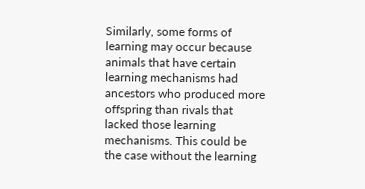Similarly, some forms of learning may occur because animals that have certain
learning mechanisms had ancestors who produced more offspring than rivals that
lacked those learning mechanisms. This could be the case without the learning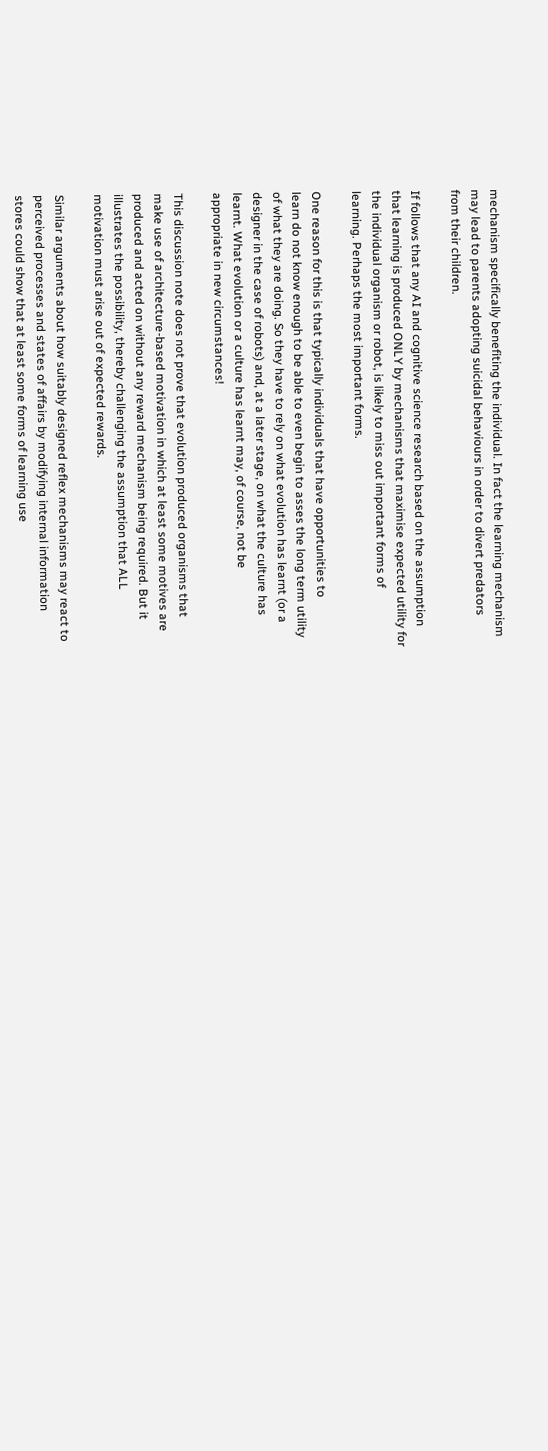mechanism specifically benefiting the individual. In fact the learning mechanism
may lead to parents adopting suicidal behaviours in order to divert predators
from their children.

If follows that any AI and cognitive science research based on the assumption
that learning is produced ONLY by mechanisms that maximise expected utility for
the individual organism or robot, is likely to miss out important forms of
learning. Perhaps the most important forms.

One reason for this is that typically individuals that have opportunities to
learn do not know enough to be able to even begin to asses the long term utility
of what they are doing. So they have to rely on what evolution has learnt (or a
designer in the case of robots) and, at a later stage, on what the culture has
learnt. What evolution or a culture has learnt may, of course, not be
appropriate in new circumstances!

This discussion note does not prove that evolution produced organisms that
make use of architecture-based motivation in which at least some motives are
produced and acted on without any reward mechanism being required. But it
illustrates the possibility, thereby challenging the assumption that ALL
motivation must arise out of expected rewards.

Similar arguments about how suitably designed reflex mechanisms may react to
perceived processes and states of affairs by modifying internal information
stores could show that at least some forms of learning use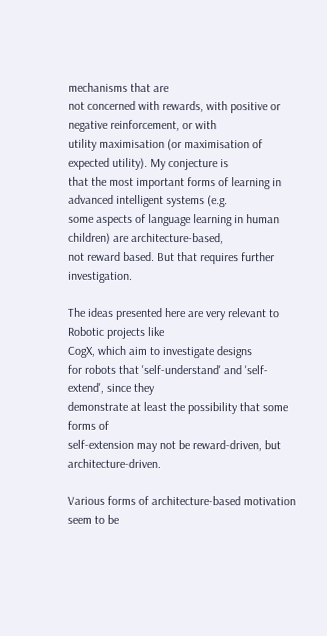mechanisms that are
not concerned with rewards, with positive or negative reinforcement, or with
utility maximisation (or maximisation of expected utility). My conjecture is
that the most important forms of learning in advanced intelligent systems (e.g.
some aspects of language learning in human children) are architecture-based,
not reward based. But that requires further investigation.

The ideas presented here are very relevant to Robotic projects like
CogX, which aim to investigate designs
for robots that 'self-understand' and 'self-extend', since they
demonstrate at least the possibility that some forms of
self-extension may not be reward-driven, but architecture-driven.

Various forms of architecture-based motivation seem to be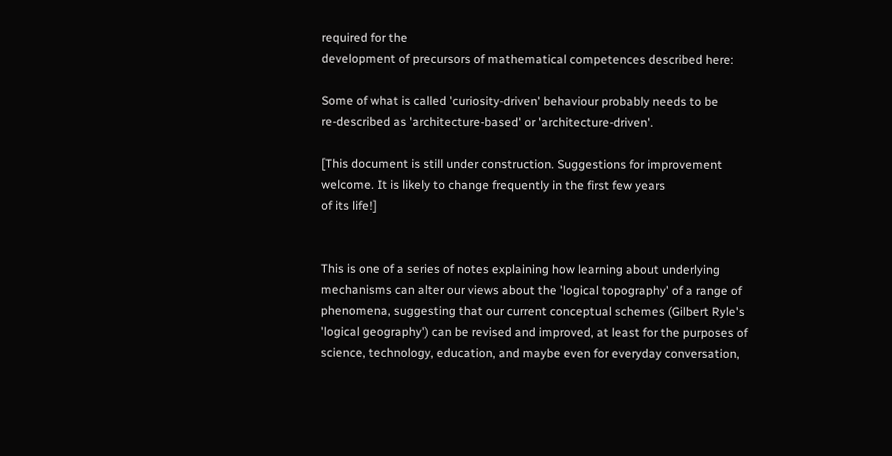required for the
development of precursors of mathematical competences described here:

Some of what is called 'curiosity-driven' behaviour probably needs to be
re-described as 'architecture-based' or 'architecture-driven'.

[This document is still under construction. Suggestions for improvement
welcome. It is likely to change frequently in the first few years
of its life!]


This is one of a series of notes explaining how learning about underlying
mechanisms can alter our views about the 'logical topography' of a range of
phenomena, suggesting that our current conceptual schemes (Gilbert Ryle's
'logical geography') can be revised and improved, at least for the purposes of
science, technology, education, and maybe even for everyday conversation,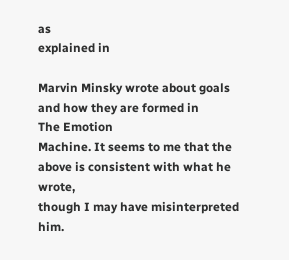as
explained in

Marvin Minsky wrote about goals and how they are formed in
The Emotion
Machine. It seems to me that the above is consistent with what he wrote,
though I may have misinterpreted him.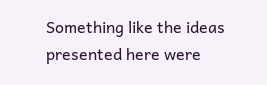Something like the ideas presented here were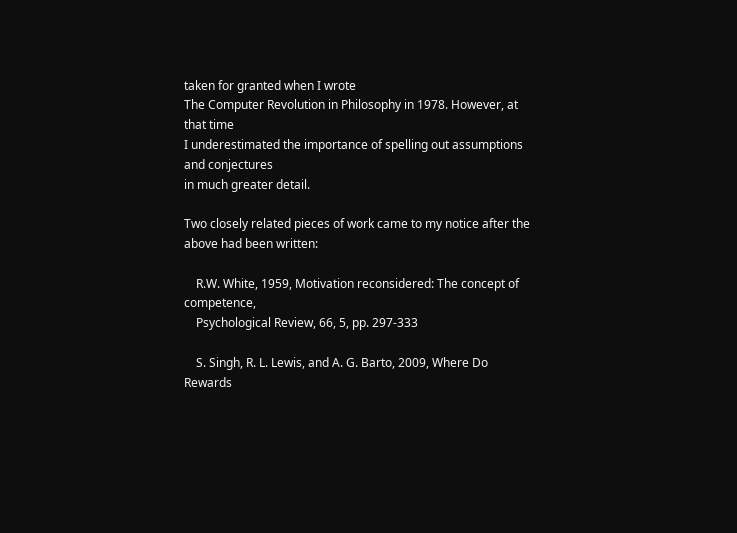taken for granted when I wrote
The Computer Revolution in Philosophy in 1978. However, at that time
I underestimated the importance of spelling out assumptions and conjectures
in much greater detail.

Two closely related pieces of work came to my notice after the above had been written:

    R.W. White, 1959, Motivation reconsidered: The concept of competence,
    Psychological Review, 66, 5, pp. 297-333

    S. Singh, R. L. Lewis, and A. G. Barto, 2009, Where Do Rewards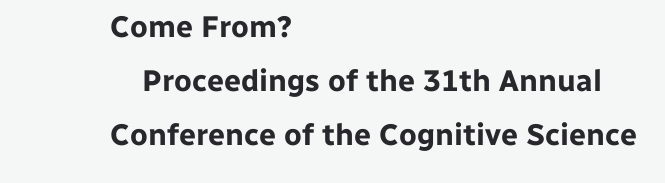Come From?
    Proceedings of the 31th Annual Conference of the Cognitive Science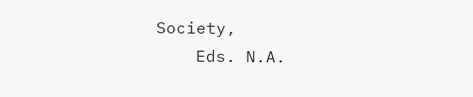Society,
    Eds. N.A.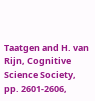Taatgen and H. van Rijn, Cognitive Science Society, pp. 2601-2606,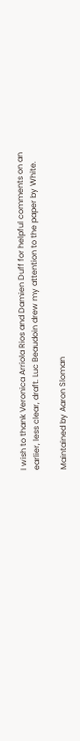I wish to thank Veronica Arriola Rios and Damien Duff for helpful comments on an earlier, less clear, draft. Luc Beaudoin drew my attention to the paper by White.

Maintained by Aaron Sloman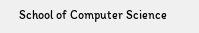School of Computer Science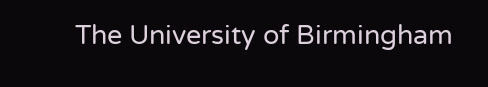The University of Birmingham